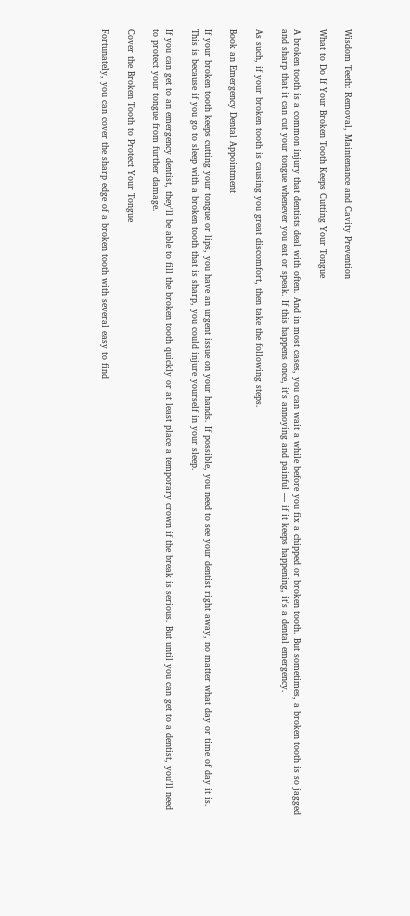Wisdom Teeth: Removal, Maintenance and Cavity Prevention

What to Do If Your Broken Tooth Keeps Cutting Your Tongue

A broken tooth is a common injury that dentists deal with often. And in most cases, you can wait a while before you fix a chipped or broken tooth. But sometimes, a broken tooth is so jagged and sharp that it can cut your tongue whenever you eat or speak. If this happens once, it's annoying and painful — if it keeps happening, it's a dental emergency.

As such, if your broken tooth is causing you great discomfort, then take the following steps.

Book an Emergency Dental Appointment

If your broken tooth keeps cutting your tongue or lips, you have an urgent issue on your hands. If possible, you need to see your dentist right away, no matter what day or time of day it is. This is because if you go to sleep with a broken tooth that is sharp, you could injure yourself in your sleep.

If you can get to an emergency dentist, they'll be able to fill the broken tooth quickly or at least place a temporary crown if the break is serious. But until you can get to a dentist, you'll need to protect your tongue from further damage.

Cover the Broken Tooth to Protect Your Tongue

Fortunately, you can cover the sharp edge of a broken tooth with several easy to find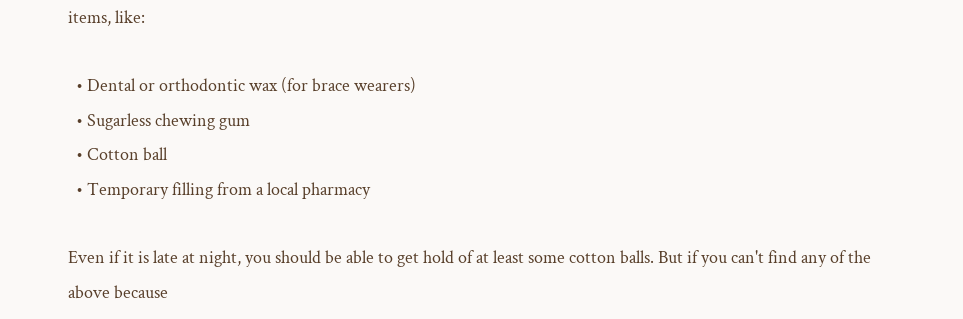items, like:

  • Dental or orthodontic wax (for brace wearers)
  • Sugarless chewing gum
  • Cotton ball
  • Temporary filling from a local pharmacy

Even if it is late at night, you should be able to get hold of at least some cotton balls. But if you can't find any of the above because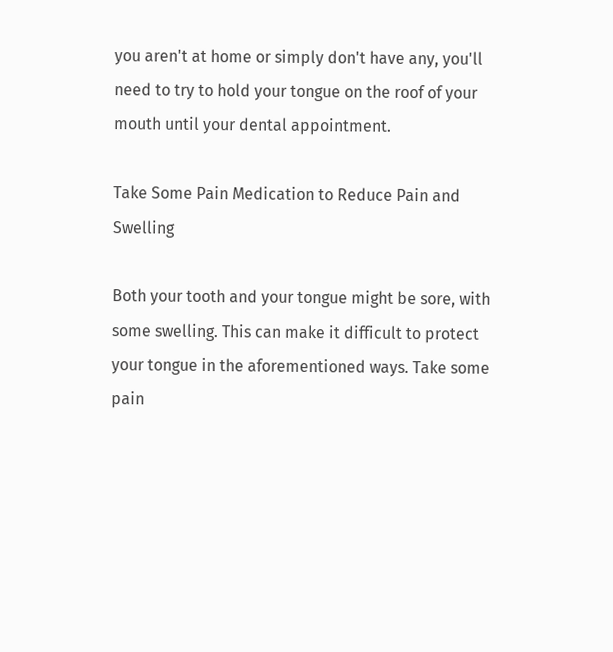you aren't at home or simply don't have any, you'll need to try to hold your tongue on the roof of your mouth until your dental appointment.

Take Some Pain Medication to Reduce Pain and Swelling

Both your tooth and your tongue might be sore, with some swelling. This can make it difficult to protect your tongue in the aforementioned ways. Take some pain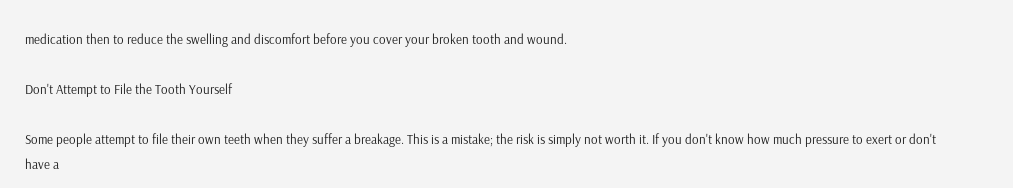medication then to reduce the swelling and discomfort before you cover your broken tooth and wound.

Don't Attempt to File the Tooth Yourself

Some people attempt to file their own teeth when they suffer a breakage. This is a mistake; the risk is simply not worth it. If you don't know how much pressure to exert or don't have a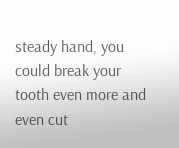steady hand, you could break your tooth even more and even cut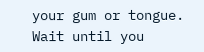your gum or tongue. Wait until you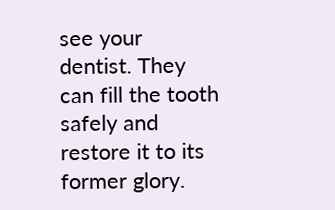see your dentist. They can fill the tooth safely and restore it to its former glory.